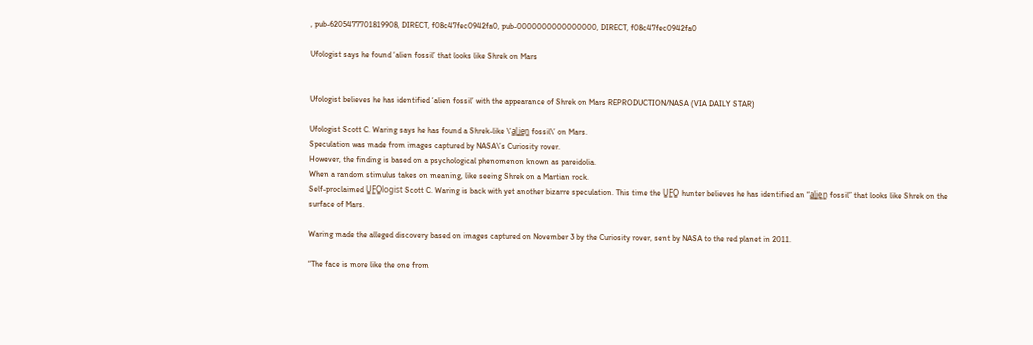, pub-6205477701819908, DIRECT, f08c47fec0942fa0, pub-0000000000000000, DIRECT, f08c47fec0942fa0

Ufologist says he found ‘alien fossil’ that looks like Shrek on Mars


Ufologist believes he has identified ‘alien fossil’ with the appearance of Shrek on Mars REPRODUCTION/NASA (VIA DAILY STAR)

Ufologist Scott C. Waring says he has found a Shrek-like \’a̳l̳i̳e̳n̳ fossil\’ on Mars.
Speculation was made from images captured by NASA\’s Curiosity rover.
However, the finding is based on a psychological phenomenon known as pareidolia.
When a random stimulus takes on meaning, like seeing Shrek on a Martian rock.
Self-proclaimed U̳F̳O̳logist Scott C. Waring is back with yet another bizarre speculation. This time the U̳F̳O̳ hunter believes he has identified an “a̳l̳i̳e̳n̳ fossil” that looks like Shrek on the surface of Mars.

Waring made the alleged discovery based on images captured on November 3 by the Curiosity rover, sent by NASA to the red planet in 2011.

“The face is more like the one from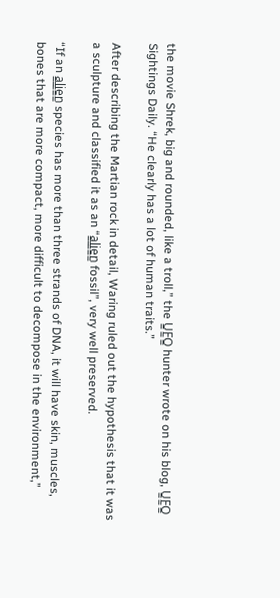the movie Shrek, big and rounded, like a troll,” the U̳F̳O̳ hunter wrote on his blog, U̳F̳O̳ Sightings Daily. “He clearly has a lot of human traits.”

After describing the Martian rock in detail, Waring ruled out the hypothesis that it was a sculpture and classified it as an “a̳l̳i̳e̳n̳ fossil”, very well preserved.

“If an a̳l̳i̳e̳n̳ species has more than three strands of DNA, it will have skin, muscles, bones that are more compact, more difficult to decompose in the environment,”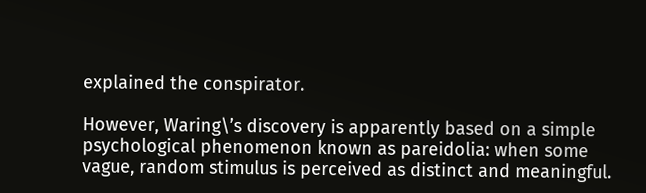explained the conspirator.

However, Waring\’s discovery is apparently based on a simple psychological phenomenon known as pareidolia: when some vague, random stimulus is perceived as distinct and meaningful.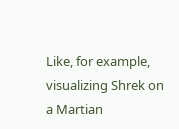Like, for example, visualizing Shrek on a Martian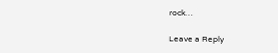rock…

Leave a Reply